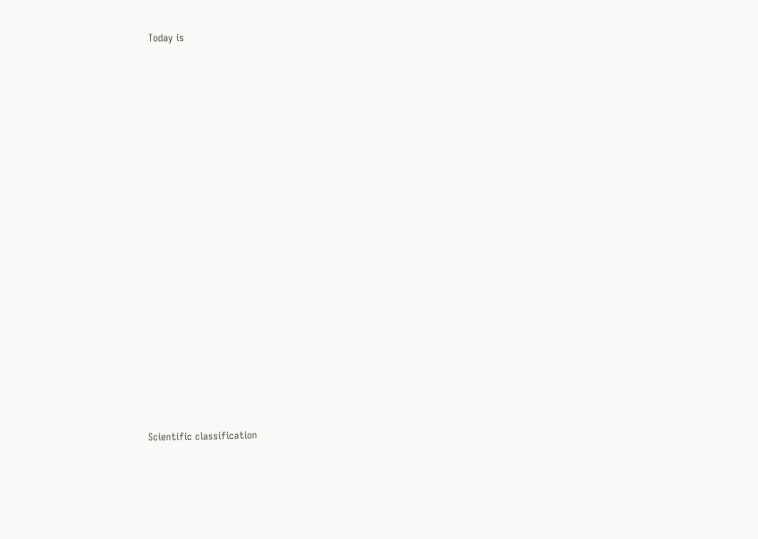Today is




















Scientific classification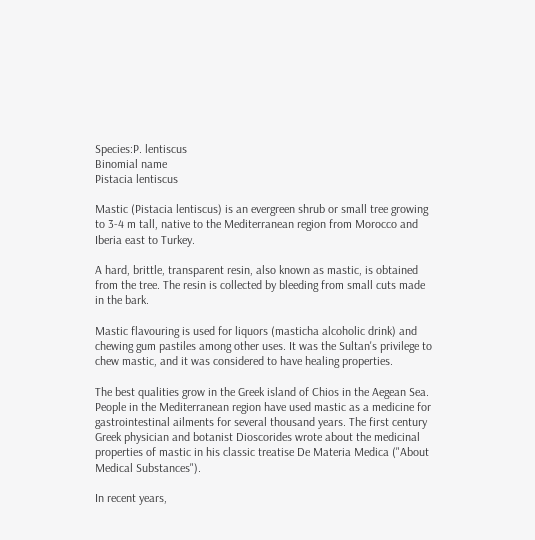Species:P. lentiscus
Binomial name
Pistacia lentiscus

Mastic (Pistacia lentiscus) is an evergreen shrub or small tree growing to 3-4 m tall, native to the Mediterranean region from Morocco and Iberia east to Turkey.

A hard, brittle, transparent resin, also known as mastic, is obtained from the tree. The resin is collected by bleeding from small cuts made in the bark.

Mastic flavouring is used for liquors (masticha alcoholic drink) and chewing gum pastiles among other uses. It was the Sultan's privilege to chew mastic, and it was considered to have healing properties.

The best qualities grow in the Greek island of Chios in the Aegean Sea. People in the Mediterranean region have used mastic as a medicine for gastrointestinal ailments for several thousand years. The first century Greek physician and botanist Dioscorides wrote about the medicinal properties of mastic in his classic treatise De Materia Medica ("About Medical Substances").

In recent years,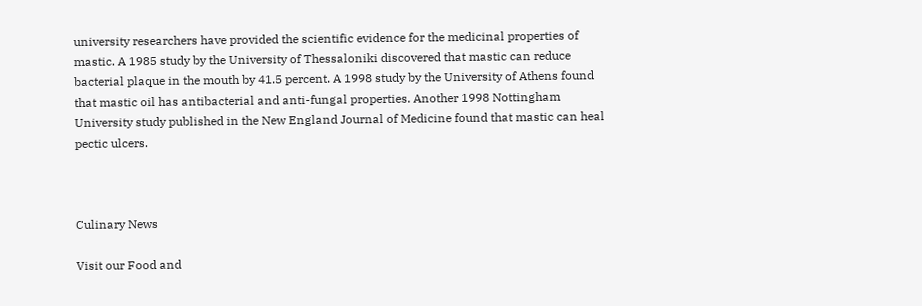university researchers have provided the scientific evidence for the medicinal properties of mastic. A 1985 study by the University of Thessaloniki discovered that mastic can reduce bacterial plaque in the mouth by 41.5 percent. A 1998 study by the University of Athens found that mastic oil has antibacterial and anti-fungal properties. Another 1998 Nottingham University study published in the New England Journal of Medicine found that mastic can heal pectic ulcers.



Culinary News

Visit our Food and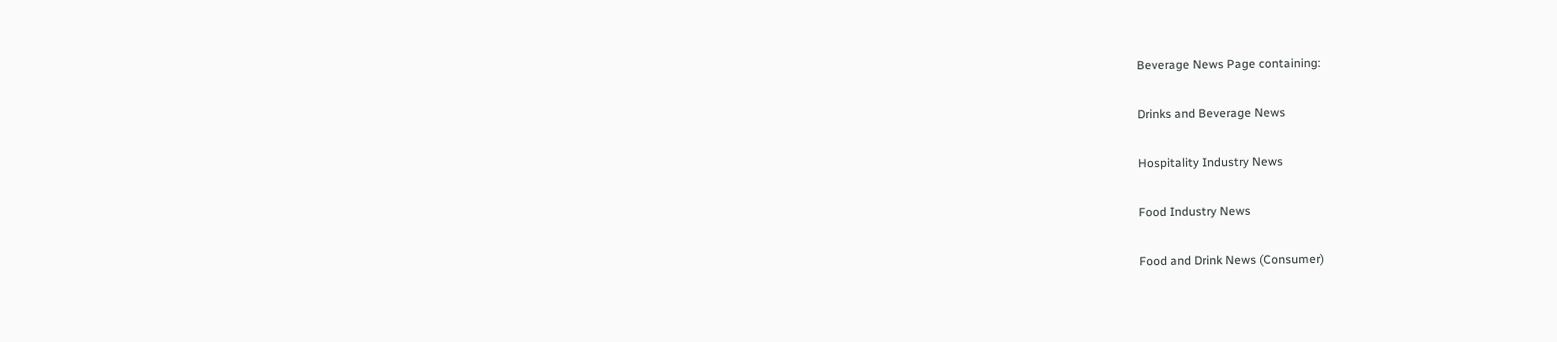Beverage News Page containing:

Drinks and Beverage News

Hospitality Industry News

Food Industry News

Food and Drink News (Consumer)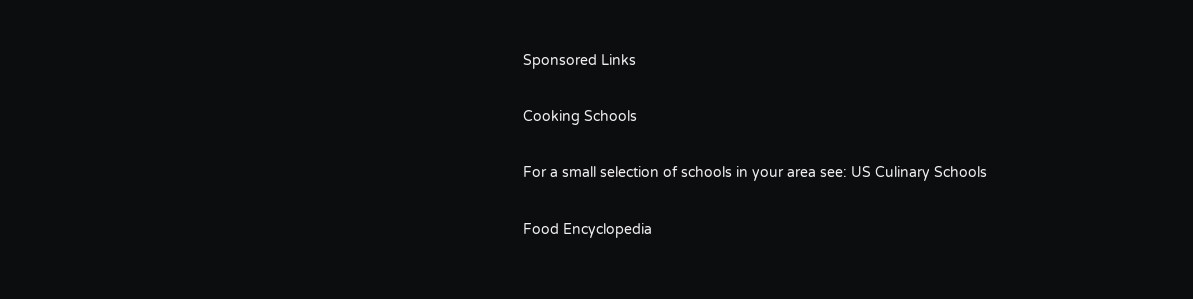Sponsored Links

Cooking Schools

For a small selection of schools in your area see: US Culinary Schools

Food Encyclopedia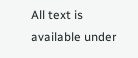All text is available under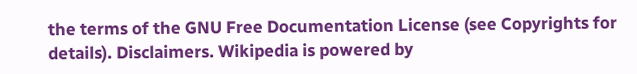the terms of the GNU Free Documentation License (see Copyrights for details). Disclaimers. Wikipedia is powered by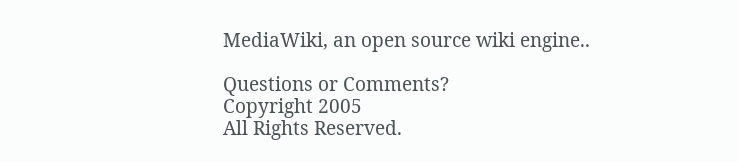MediaWiki, an open source wiki engine..

Questions or Comments?
Copyright 2005
All Rights Reserved.